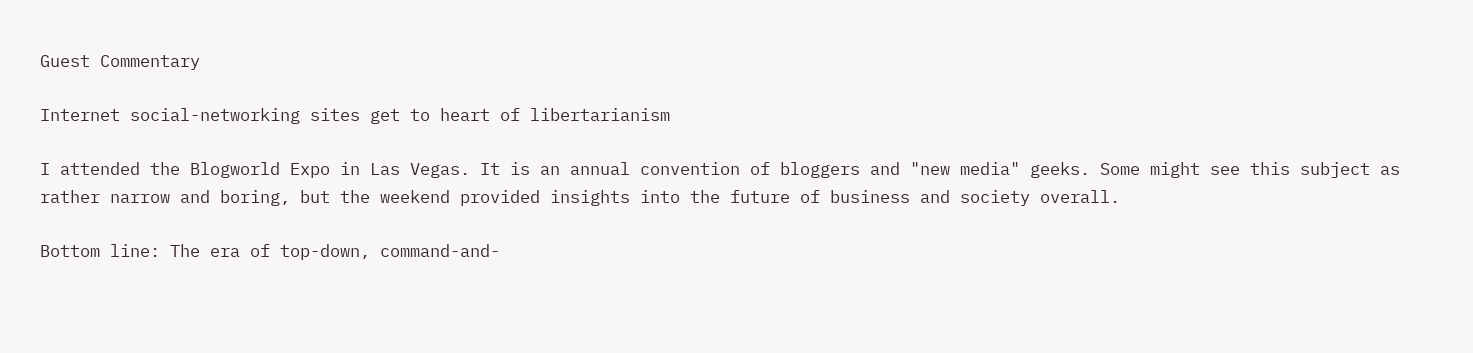Guest Commentary

Internet social-networking sites get to heart of libertarianism

I attended the Blogworld Expo in Las Vegas. It is an annual convention of bloggers and "new media" geeks. Some might see this subject as rather narrow and boring, but the weekend provided insights into the future of business and society overall.

Bottom line: The era of top-down, command-and-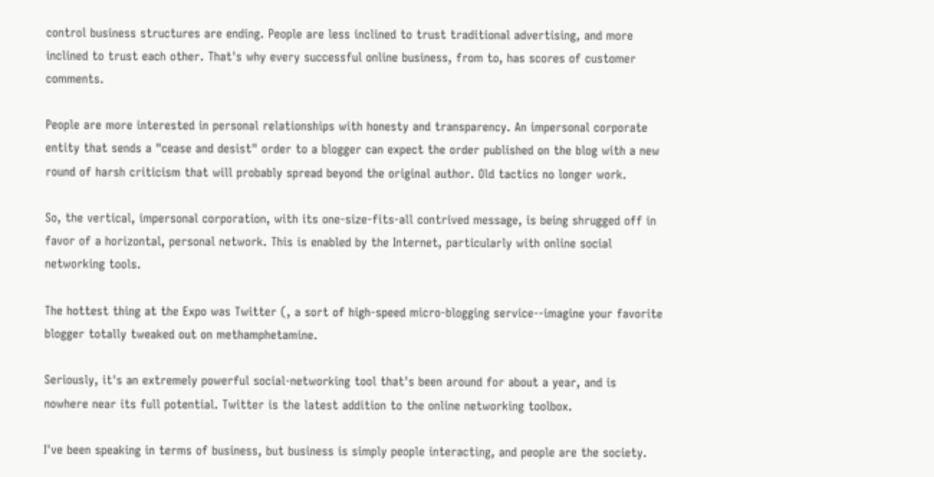control business structures are ending. People are less inclined to trust traditional advertising, and more inclined to trust each other. That's why every successful online business, from to, has scores of customer comments.

People are more interested in personal relationships with honesty and transparency. An impersonal corporate entity that sends a "cease and desist" order to a blogger can expect the order published on the blog with a new round of harsh criticism that will probably spread beyond the original author. Old tactics no longer work.

So, the vertical, impersonal corporation, with its one-size-fits-all contrived message, is being shrugged off in favor of a horizontal, personal network. This is enabled by the Internet, particularly with online social networking tools.

The hottest thing at the Expo was Twitter (, a sort of high-speed micro-blogging service--imagine your favorite blogger totally tweaked out on methamphetamine.

Seriously, it's an extremely powerful social-networking tool that's been around for about a year, and is nowhere near its full potential. Twitter is the latest addition to the online networking toolbox.

I've been speaking in terms of business, but business is simply people interacting, and people are the society.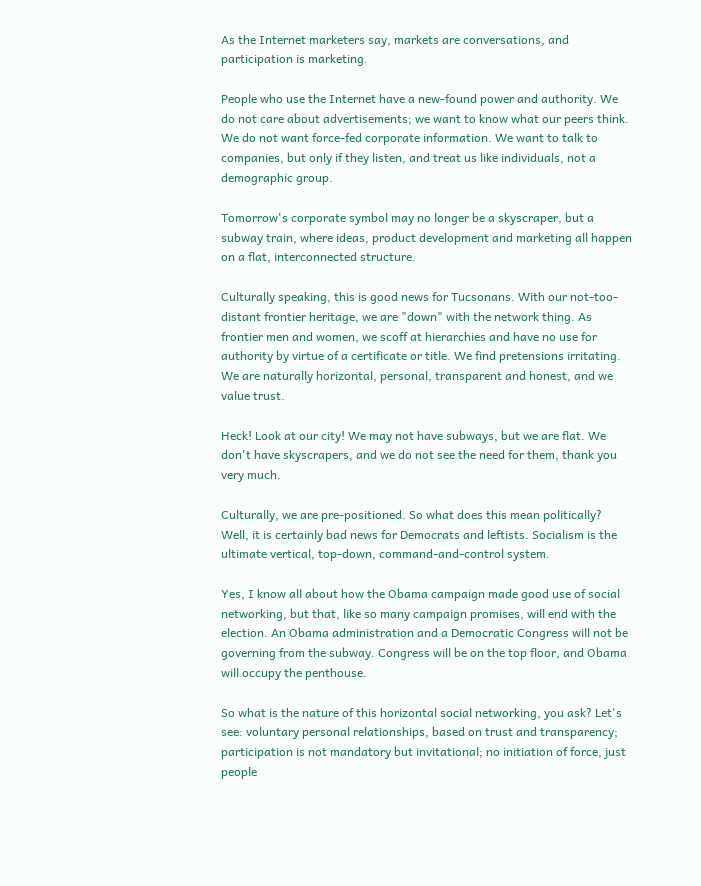As the Internet marketers say, markets are conversations, and participation is marketing.

People who use the Internet have a new-found power and authority. We do not care about advertisements; we want to know what our peers think. We do not want force-fed corporate information. We want to talk to companies, but only if they listen, and treat us like individuals, not a demographic group.

Tomorrow's corporate symbol may no longer be a skyscraper, but a subway train, where ideas, product development and marketing all happen on a flat, interconnected structure.

Culturally speaking, this is good news for Tucsonans. With our not-too-distant frontier heritage, we are "down" with the network thing. As frontier men and women, we scoff at hierarchies and have no use for authority by virtue of a certificate or title. We find pretensions irritating. We are naturally horizontal, personal, transparent and honest, and we value trust.

Heck! Look at our city! We may not have subways, but we are flat. We don't have skyscrapers, and we do not see the need for them, thank you very much.

Culturally, we are pre-positioned. So what does this mean politically? Well, it is certainly bad news for Democrats and leftists. Socialism is the ultimate vertical, top-down, command-and-control system.

Yes, I know all about how the Obama campaign made good use of social networking, but that, like so many campaign promises, will end with the election. An Obama administration and a Democratic Congress will not be governing from the subway. Congress will be on the top floor, and Obama will occupy the penthouse.

So what is the nature of this horizontal social networking, you ask? Let's see: voluntary personal relationships, based on trust and transparency; participation is not mandatory but invitational; no initiation of force, just people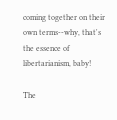coming together on their own terms--why, that's the essence of libertarianism, baby!

The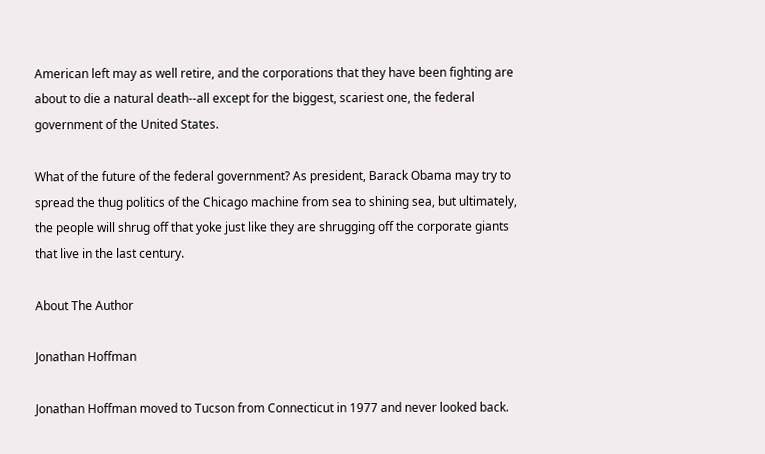American left may as well retire, and the corporations that they have been fighting are about to die a natural death--all except for the biggest, scariest one, the federal government of the United States.

What of the future of the federal government? As president, Barack Obama may try to spread the thug politics of the Chicago machine from sea to shining sea, but ultimately, the people will shrug off that yoke just like they are shrugging off the corporate giants that live in the last century.

About The Author

Jonathan Hoffman

Jonathan Hoffman moved to Tucson from Connecticut in 1977 and never looked back.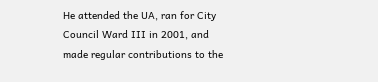He attended the UA, ran for City Council Ward III in 2001, and made regular contributions to the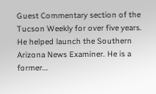Guest Commentary section of the Tucson Weekly for over five years. He helped launch the Southern Arizona News Examiner. He is a former...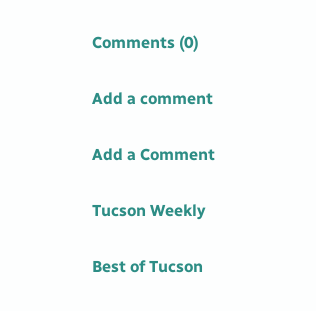Comments (0)

Add a comment

Add a Comment

Tucson Weekly

Best of Tucson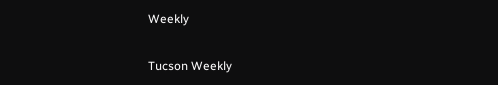Weekly

Tucson Weekly